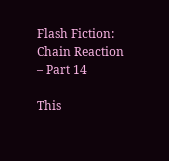Flash Fiction: Chain Reaction – Part 14

This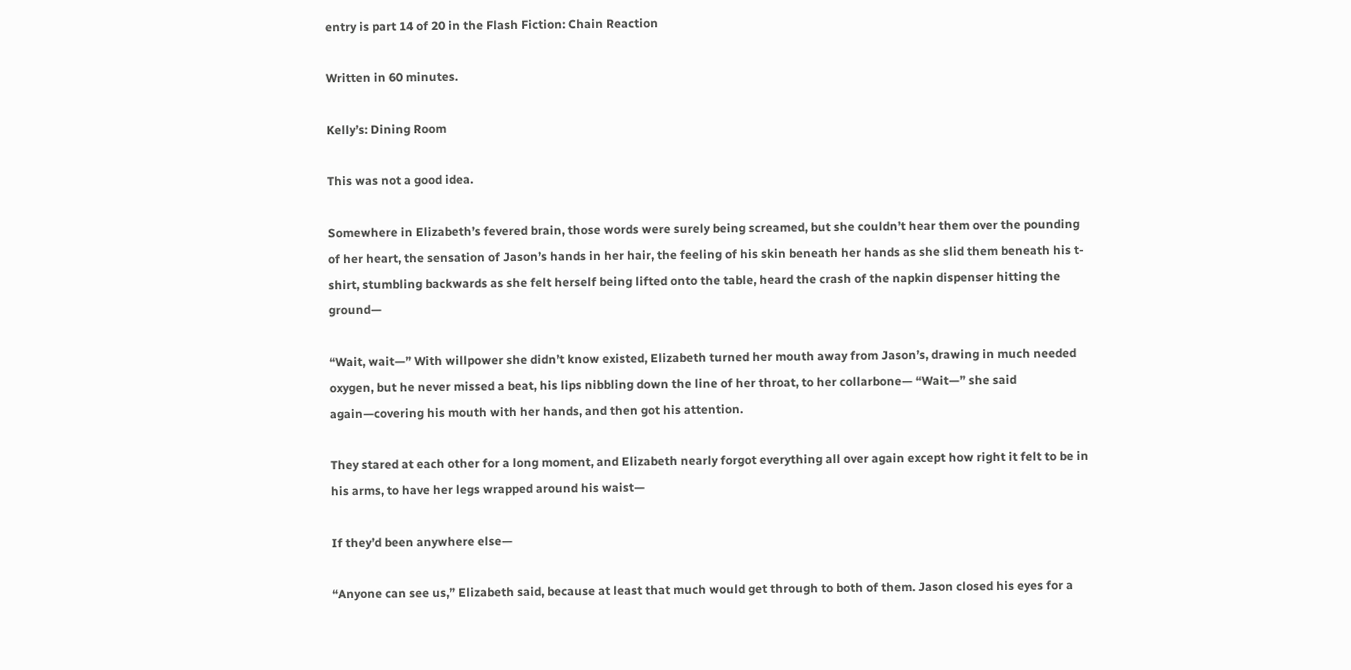entry is part 14 of 20 in the Flash Fiction: Chain Reaction

Written in 60 minutes.

Kelly’s: Dining Room

This was not a good idea.

Somewhere in Elizabeth’s fevered brain, those words were surely being screamed, but she couldn’t hear them over the pounding of her heart, the sensation of Jason’s hands in her hair, the feeling of his skin beneath her hands as she slid them beneath his t-shirt, stumbling backwards as she felt herself being lifted onto the table, heard the crash of the napkin dispenser hitting the ground—

“Wait, wait—” With willpower she didn’t know existed, Elizabeth turned her mouth away from Jason’s, drawing in much needed oxygen, but he never missed a beat, his lips nibbling down the line of her throat, to her collarbone— “Wait—” she said again—covering his mouth with her hands, and then got his attention.

They stared at each other for a long moment, and Elizabeth nearly forgot everything all over again except how right it felt to be in his arms, to have her legs wrapped around his waist—

If they’d been anywhere else—

“Anyone can see us,” Elizabeth said, because at least that much would get through to both of them. Jason closed his eyes for a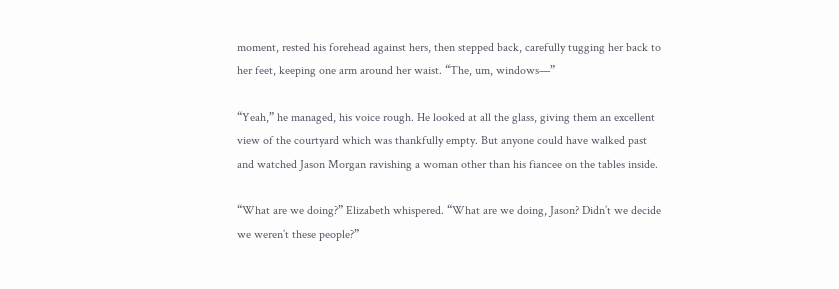moment, rested his forehead against hers, then stepped back, carefully tugging her back to her feet, keeping one arm around her waist. “The, um, windows—”

“Yeah,” he managed, his voice rough. He looked at all the glass, giving them an excellent view of the courtyard which was thankfully empty. But anyone could have walked past and watched Jason Morgan ravishing a woman other than his fiancee on the tables inside.

“What are we doing?” Elizabeth whispered. “What are we doing, Jason? Didn’t we decide we weren’t these people?”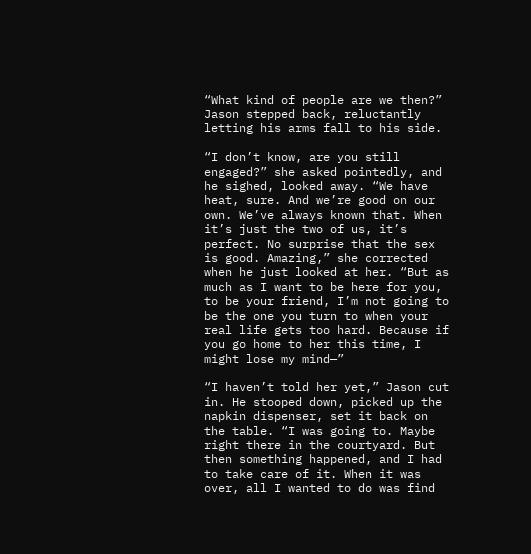“What kind of people are we then?” Jason stepped back, reluctantly letting his arms fall to his side.

“I don’t know, are you still engaged?” she asked pointedly, and he sighed, looked away. “We have heat, sure. And we’re good on our own. We’ve always known that. When it’s just the two of us, it’s perfect. No surprise that the sex is good. Amazing,” she corrected when he just looked at her. “But as much as I want to be here for you, to be your friend, I’m not going to be the one you turn to when your real life gets too hard. Because if you go home to her this time, I might lose my mind—”

“I haven’t told her yet,” Jason cut in. He stooped down, picked up the napkin dispenser, set it back on the table. “I was going to. Maybe right there in the courtyard. But then something happened, and I had to take care of it. When it was over, all I wanted to do was find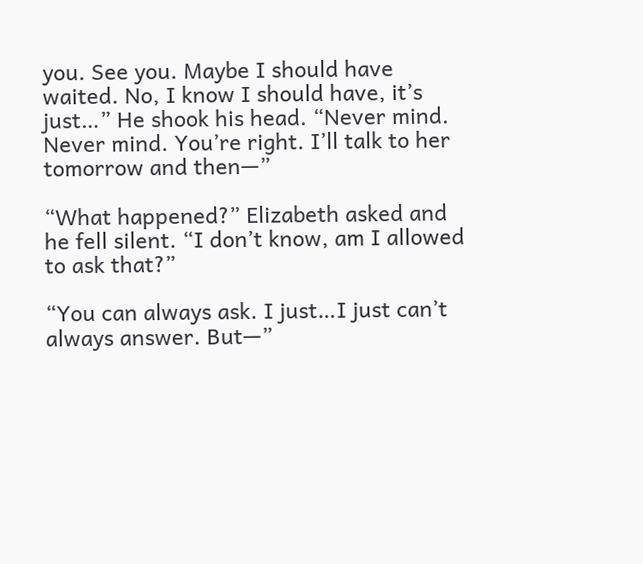you. See you. Maybe I should have waited. No, I know I should have, it’s just…” He shook his head. “Never mind. Never mind. You’re right. I’ll talk to her tomorrow and then—”

“What happened?” Elizabeth asked and he fell silent. “I don’t know, am I allowed to ask that?”

“You can always ask. I just…I just can’t always answer. But—”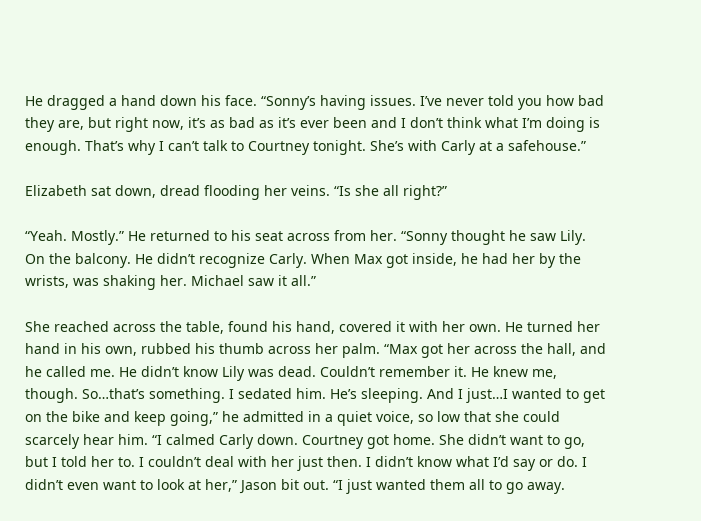He dragged a hand down his face. “Sonny’s having issues. I’ve never told you how bad they are, but right now, it’s as bad as it’s ever been and I don’t think what I’m doing is enough. That’s why I can’t talk to Courtney tonight. She’s with Carly at a safehouse.”

Elizabeth sat down, dread flooding her veins. “Is she all right?”

“Yeah. Mostly.” He returned to his seat across from her. “Sonny thought he saw Lily. On the balcony. He didn’t recognize Carly. When Max got inside, he had her by the wrists, was shaking her. Michael saw it all.”

She reached across the table, found his hand, covered it with her own. He turned her hand in his own, rubbed his thumb across her palm. “Max got her across the hall, and he called me. He didn’t know Lily was dead. Couldn’t remember it. He knew me, though. So…that’s something. I sedated him. He’s sleeping. And I just…I wanted to get on the bike and keep going,” he admitted in a quiet voice, so low that she could scarcely hear him. “I calmed Carly down. Courtney got home. She didn’t want to go, but I told her to. I couldn’t deal with her just then. I didn’t know what I’d say or do. I didn’t even want to look at her,” Jason bit out. “I just wanted them all to go away.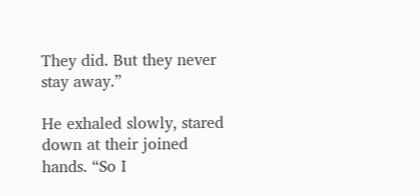They did. But they never stay away.”

He exhaled slowly, stared down at their joined hands. “So I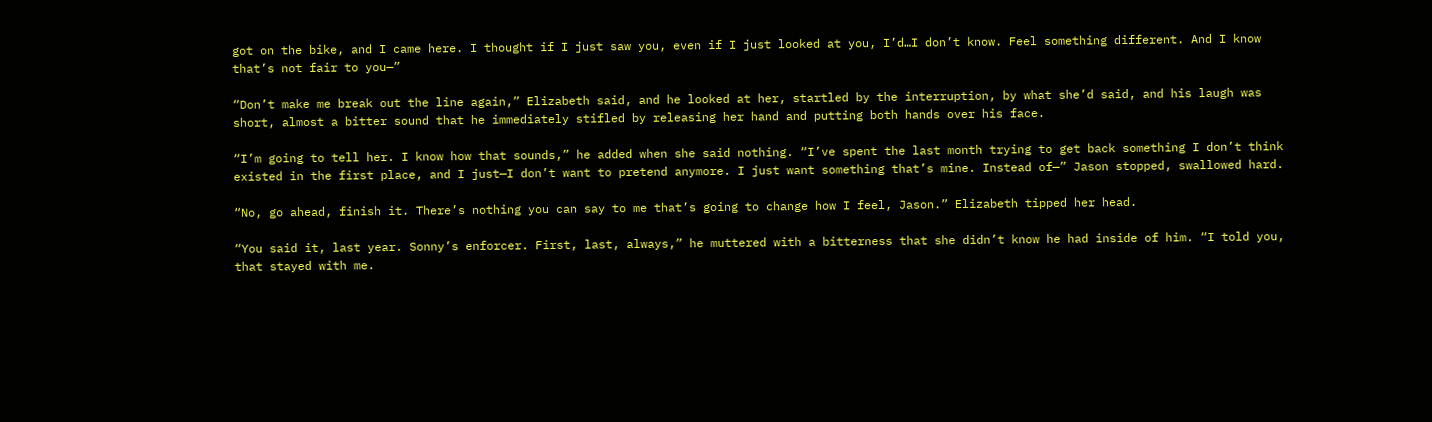got on the bike, and I came here. I thought if I just saw you, even if I just looked at you, I’d…I don’t know. Feel something different. And I know that’s not fair to you—”

“Don’t make me break out the line again,” Elizabeth said, and he looked at her, startled by the interruption, by what she’d said, and his laugh was short, almost a bitter sound that he immediately stifled by releasing her hand and putting both hands over his face.

“I’m going to tell her. I know how that sounds,” he added when she said nothing. “I’ve spent the last month trying to get back something I don’t think existed in the first place, and I just—I don’t want to pretend anymore. I just want something that’s mine. Instead of—” Jason stopped, swallowed hard.

“No, go ahead, finish it. There’s nothing you can say to me that’s going to change how I feel, Jason.” Elizabeth tipped her head.

“You said it, last year. Sonny’s enforcer. First, last, always,” he muttered with a bitterness that she didn’t know he had inside of him. “I told you, that stayed with me.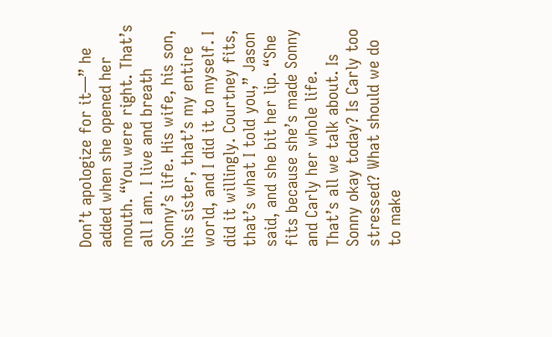Don’t apologize for it—” he added when she opened her mouth. “You were right. That’s all I am. I live and breath Sonny’s life. His wife, his son, his sister, that’s my entire world, and I did it to myself. I did it willingly. Courtney fits, that’s what I told you,” Jason said, and she bit her lip. “She fits because she’s made Sonny and Carly her whole life. That’s all we talk about. Is Sonny okay today? Is Carly too stressed? What should we do to make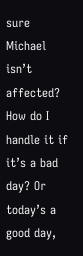sure Michael isn’t affected? How do I handle it if it’s a bad day? Or today’s a good day,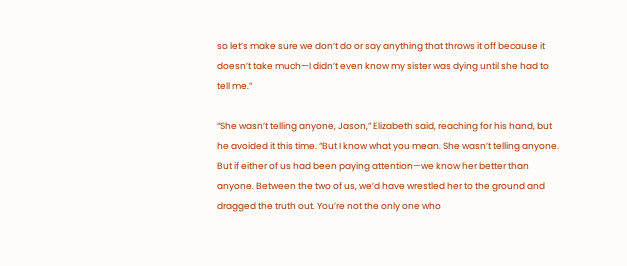so let’s make sure we don’t do or say anything that throws it off because it doesn’t take much—I didn’t even know my sister was dying until she had to tell me.”

“She wasn’t telling anyone, Jason,” Elizabeth said, reaching for his hand, but he avoided it this time. “But I know what you mean. She wasn’t telling anyone. But if either of us had been paying attention—we know her better than anyone. Between the two of us, we’d have wrestled her to the ground and dragged the truth out. You’re not the only one who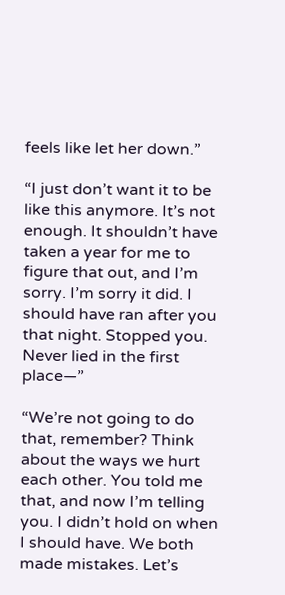feels like let her down.”

“I just don’t want it to be like this anymore. It’s not enough. It shouldn’t have taken a year for me to figure that out, and I’m sorry. I’m sorry it did. I should have ran after you that night. Stopped you. Never lied in the first place—”

“We’re not going to do that, remember? Think about the ways we hurt each other. You told me that, and now I’m telling you. I didn’t hold on when I should have. We both made mistakes. Let’s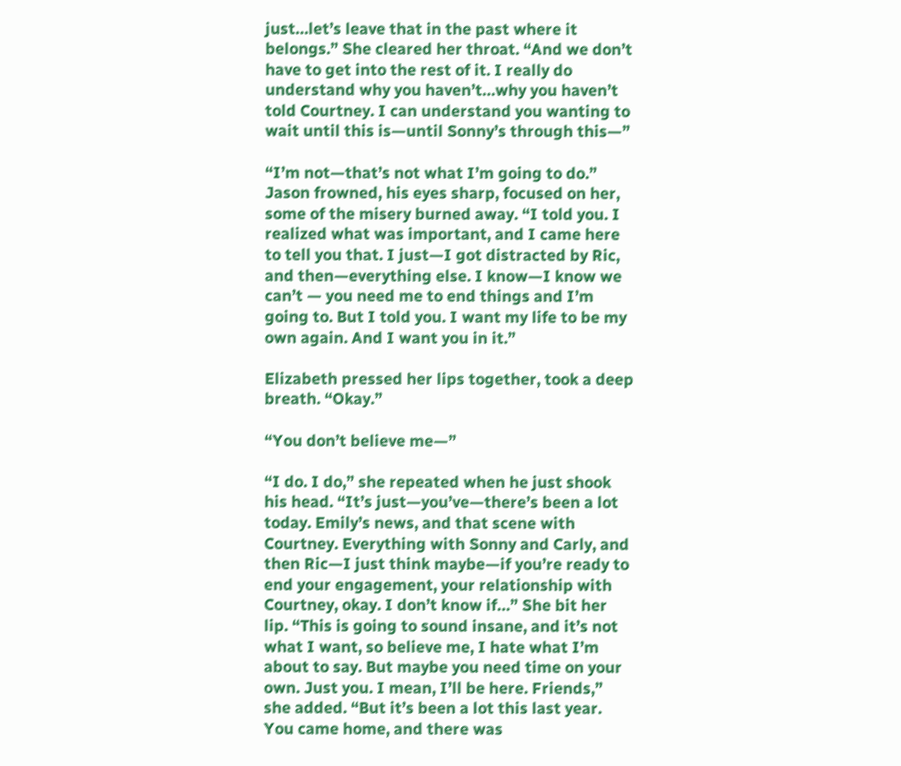just…let’s leave that in the past where it belongs.” She cleared her throat. “And we don’t have to get into the rest of it. I really do understand why you haven’t…why you haven’t told Courtney. I can understand you wanting to wait until this is—until Sonny’s through this—”

“I’m not—that’s not what I’m going to do.” Jason frowned, his eyes sharp, focused on her, some of the misery burned away. “I told you. I realized what was important, and I came here to tell you that. I just—I got distracted by Ric, and then—everything else. I know—I know we can’t — you need me to end things and I’m going to. But I told you. I want my life to be my own again. And I want you in it.”

Elizabeth pressed her lips together, took a deep breath. “Okay.”

“You don’t believe me—”

“I do. I do,” she repeated when he just shook his head. “It’s just—you’ve—there’s been a lot today. Emily’s news, and that scene with Courtney. Everything with Sonny and Carly, and then Ric—I just think maybe—if you’re ready to end your engagement, your relationship with Courtney, okay. I don’t know if…” She bit her lip. “This is going to sound insane, and it’s not what I want, so believe me, I hate what I’m about to say. But maybe you need time on your own. Just you. I mean, I’ll be here. Friends,” she added. “But it’s been a lot this last year. You came home, and there was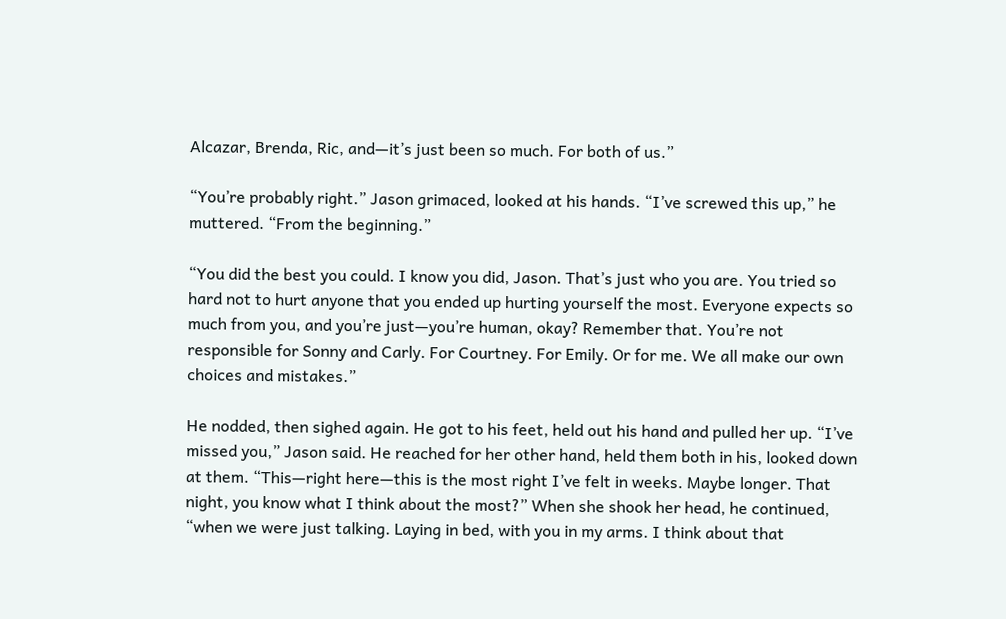Alcazar, Brenda, Ric, and—it’s just been so much. For both of us.”

“You’re probably right.” Jason grimaced, looked at his hands. “I’ve screwed this up,” he muttered. “From the beginning.”

“You did the best you could. I know you did, Jason. That’s just who you are. You tried so hard not to hurt anyone that you ended up hurting yourself the most. Everyone expects so much from you, and you’re just—you’re human, okay? Remember that. You’re not responsible for Sonny and Carly. For Courtney. For Emily. Or for me. We all make our own choices and mistakes.”

He nodded, then sighed again. He got to his feet, held out his hand and pulled her up. “I’ve missed you,” Jason said. He reached for her other hand, held them both in his, looked down at them. “This—right here—this is the most right I’ve felt in weeks. Maybe longer. That night, you know what I think about the most?” When she shook her head, he continued, “when we were just talking. Laying in bed, with you in my arms. I think about that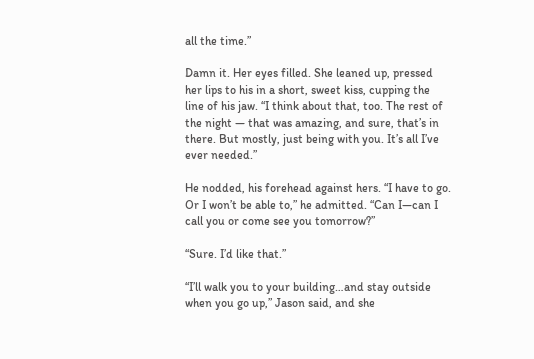all the time.”

Damn it. Her eyes filled. She leaned up, pressed her lips to his in a short, sweet kiss, cupping the line of his jaw. “I think about that, too. The rest of the night — that was amazing, and sure, that’s in there. But mostly, just being with you. It’s all I’ve ever needed.”

He nodded, his forehead against hers. “I have to go. Or I won’t be able to,” he admitted. “Can I—can I call you or come see you tomorrow?”

“Sure. I’d like that.”

“I’ll walk you to your building…and stay outside when you go up,” Jason said, and she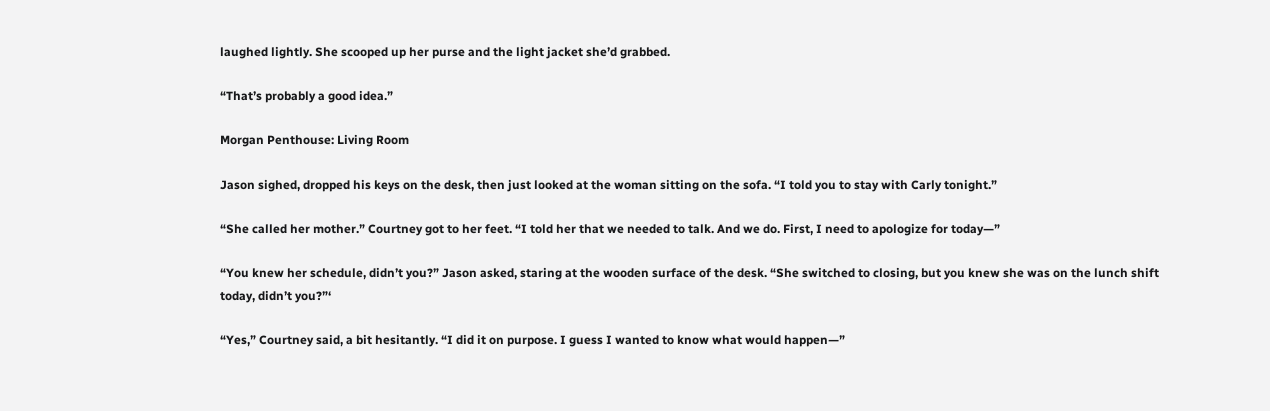laughed lightly. She scooped up her purse and the light jacket she’d grabbed.

“That’s probably a good idea.”

Morgan Penthouse: Living Room

Jason sighed, dropped his keys on the desk, then just looked at the woman sitting on the sofa. “I told you to stay with Carly tonight.”

“She called her mother.” Courtney got to her feet. “I told her that we needed to talk. And we do. First, I need to apologize for today—”

“You knew her schedule, didn’t you?” Jason asked, staring at the wooden surface of the desk. “She switched to closing, but you knew she was on the lunch shift today, didn’t you?”‘

“Yes,” Courtney said, a bit hesitantly. “I did it on purpose. I guess I wanted to know what would happen—”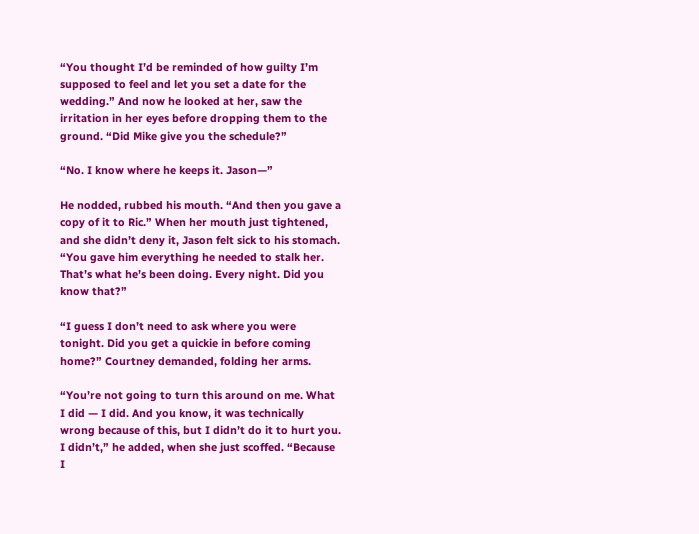“You thought I’d be reminded of how guilty I’m supposed to feel and let you set a date for the wedding.” And now he looked at her, saw the irritation in her eyes before dropping them to the ground. “Did Mike give you the schedule?”

“No. I know where he keeps it. Jason—”

He nodded, rubbed his mouth. “And then you gave a copy of it to Ric.” When her mouth just tightened, and she didn’t deny it, Jason felt sick to his stomach. “You gave him everything he needed to stalk her. That’s what he’s been doing. Every night. Did you know that?”

“I guess I don’t need to ask where you were tonight. Did you get a quickie in before coming home?” Courtney demanded, folding her arms.

“You’re not going to turn this around on me. What I did — I did. And you know, it was technically wrong because of this, but I didn’t do it to hurt you. I didn’t,” he added, when she just scoffed. “Because I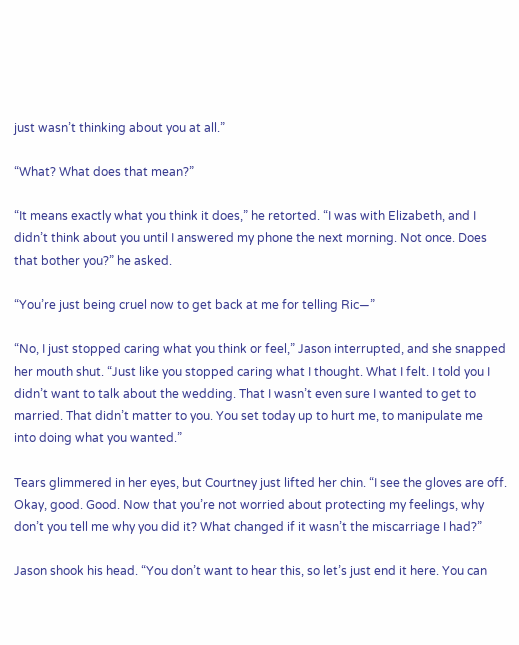just wasn’t thinking about you at all.”

“What? What does that mean?”

“It means exactly what you think it does,” he retorted. “I was with Elizabeth, and I didn’t think about you until I answered my phone the next morning. Not once. Does that bother you?” he asked.

“You’re just being cruel now to get back at me for telling Ric—”

“No, I just stopped caring what you think or feel,” Jason interrupted, and she snapped her mouth shut. “Just like you stopped caring what I thought. What I felt. I told you I didn’t want to talk about the wedding. That I wasn’t even sure I wanted to get to married. That didn’t matter to you. You set today up to hurt me, to manipulate me into doing what you wanted.”

Tears glimmered in her eyes, but Courtney just lifted her chin. “I see the gloves are off. Okay, good. Good. Now that you’re not worried about protecting my feelings, why don’t you tell me why you did it? What changed if it wasn’t the miscarriage I had?”

Jason shook his head. “You don’t want to hear this, so let’s just end it here. You can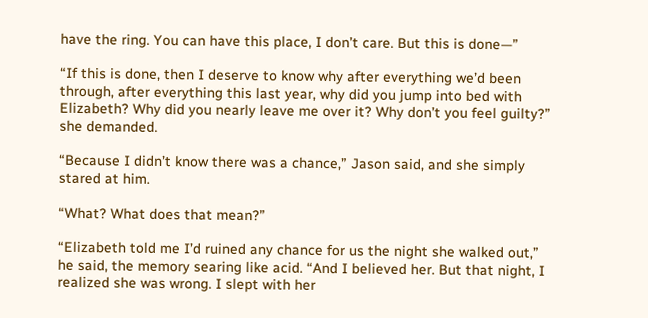have the ring. You can have this place, I don’t care. But this is done—”

“If this is done, then I deserve to know why after everything we’d been through, after everything this last year, why did you jump into bed with Elizabeth? Why did you nearly leave me over it? Why don’t you feel guilty?” she demanded.

“Because I didn’t know there was a chance,” Jason said, and she simply stared at him.

“What? What does that mean?”

“Elizabeth told me I’d ruined any chance for us the night she walked out,” he said, the memory searing like acid. “And I believed her. But that night, I realized she was wrong. I slept with her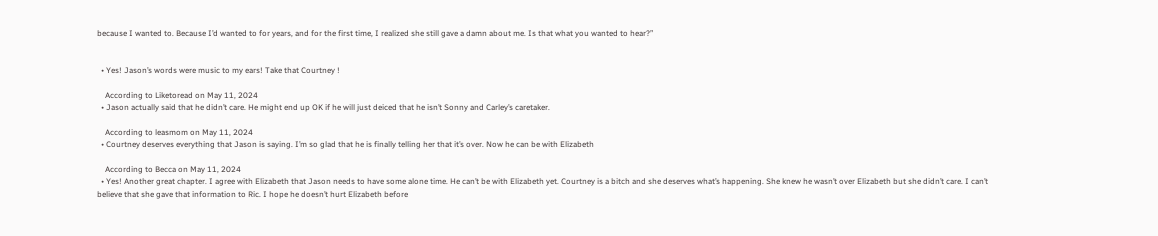because I wanted to. Because I’d wanted to for years, and for the first time, I realized she still gave a damn about me. Is that what you wanted to hear?”


  • Yes! Jason’s words were music to my ears! Take that Courtney !

    According to Liketoread on May 11, 2024
  • Jason actually said that he didn’t care. He might end up OK if he will just deiced that he isn’t Sonny and Carley’s caretaker.

    According to leasmom on May 11, 2024
  • Courtney deserves everything that Jason is saying. I’m so glad that he is finally telling her that it’s over. Now he can be with Elizabeth

    According to Becca on May 11, 2024
  • Yes! Another great chapter. I agree with Elizabeth that Jason needs to have some alone time. He can’t be with Elizabeth yet. Courtney is a bitch and she deserves what’s happening. She knew he wasn’t over Elizabeth but she didn’t care. I can’t believe that she gave that information to Ric. I hope he doesn’t hurt Elizabeth before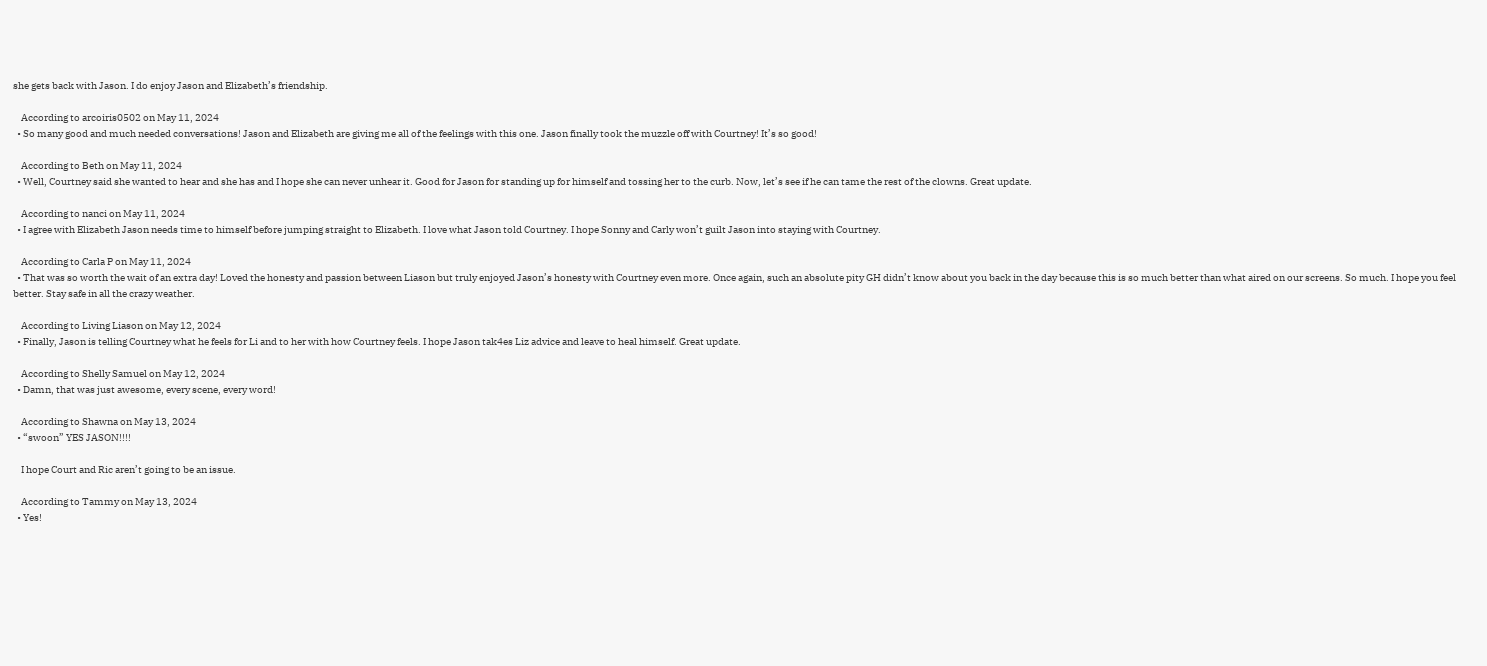she gets back with Jason. I do enjoy Jason and Elizabeth’s friendship.

    According to arcoiris0502 on May 11, 2024
  • So many good and much needed conversations! Jason and Elizabeth are giving me all of the feelings with this one. Jason finally took the muzzle off with Courtney! It’s so good!

    According to Beth on May 11, 2024
  • Well, Courtney said she wanted to hear and she has and I hope she can never unhear it. Good for Jason for standing up for himself and tossing her to the curb. Now, let’s see if he can tame the rest of the clowns. Great update.

    According to nanci on May 11, 2024
  • I agree with Elizabeth Jason needs time to himself before jumping straight to Elizabeth. I love what Jason told Courtney. I hope Sonny and Carly won’t guilt Jason into staying with Courtney.

    According to Carla P on May 11, 2024
  • That was so worth the wait of an extra day! Loved the honesty and passion between Liason but truly enjoyed Jason’s honesty with Courtney even more. Once again, such an absolute pity GH didn’t know about you back in the day because this is so much better than what aired on our screens. So much. I hope you feel better. Stay safe in all the crazy weather.

    According to Living Liason on May 12, 2024
  • Finally, Jason is telling Courtney what he feels for Li and to her with how Courtney feels. I hope Jason tak4es Liz advice and leave to heal himself. Great update.

    According to Shelly Samuel on May 12, 2024
  • Damn, that was just awesome, every scene, every word!

    According to Shawna on May 13, 2024
  • “swoon” YES JASON!!!!

    I hope Court and Ric aren’t going to be an issue.

    According to Tammy on May 13, 2024
  • Yes!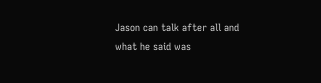Jason can talk after all and what he said was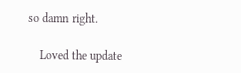so damn right.

    Loved the update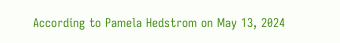According to Pamela Hedstrom on May 13, 2024